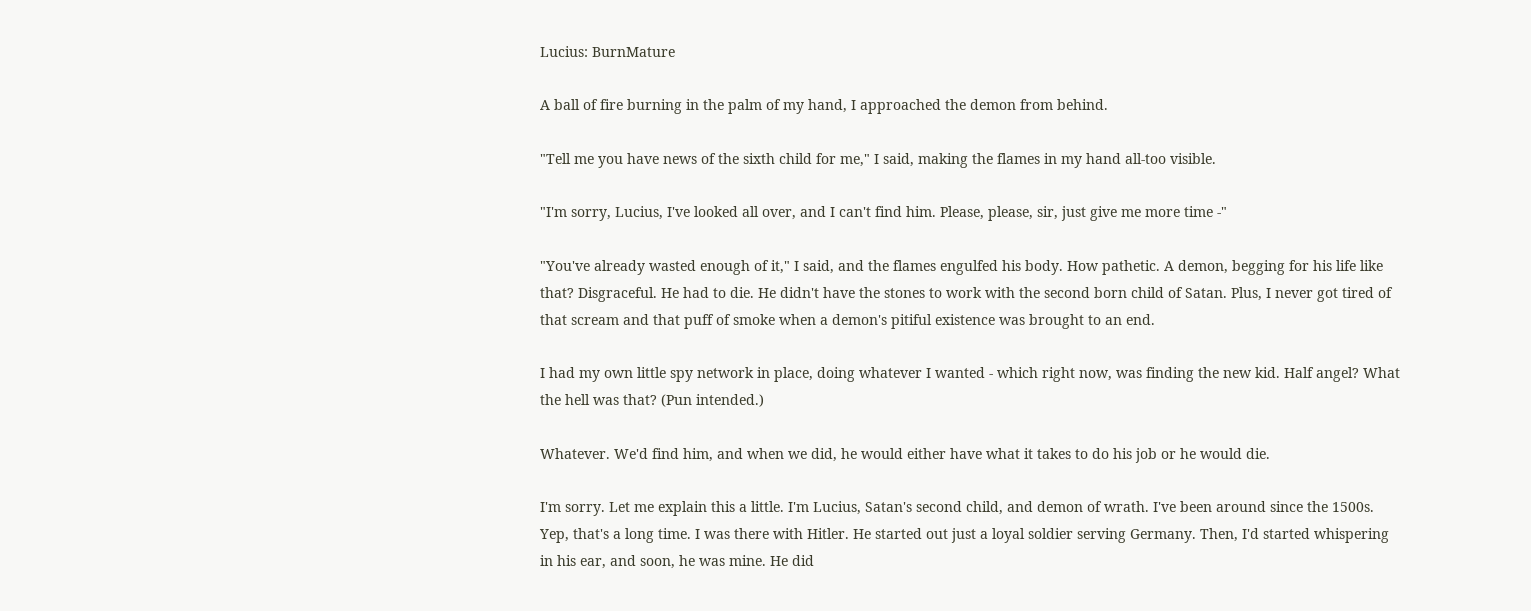Lucius: BurnMature

A ball of fire burning in the palm of my hand, I approached the demon from behind.

"Tell me you have news of the sixth child for me," I said, making the flames in my hand all-too visible.

"I'm sorry, Lucius, I've looked all over, and I can't find him. Please, please, sir, just give me more time -"

"You've already wasted enough of it," I said, and the flames engulfed his body. How pathetic. A demon, begging for his life like that? Disgraceful. He had to die. He didn't have the stones to work with the second born child of Satan. Plus, I never got tired of that scream and that puff of smoke when a demon's pitiful existence was brought to an end.

I had my own little spy network in place, doing whatever I wanted - which right now, was finding the new kid. Half angel? What the hell was that? (Pun intended.)

Whatever. We'd find him, and when we did, he would either have what it takes to do his job or he would die.

I'm sorry. Let me explain this a little. I'm Lucius, Satan's second child, and demon of wrath. I've been around since the 1500s. Yep, that's a long time. I was there with Hitler. He started out just a loyal soldier serving Germany. Then, I'd started whispering in his ear, and soon, he was mine. He did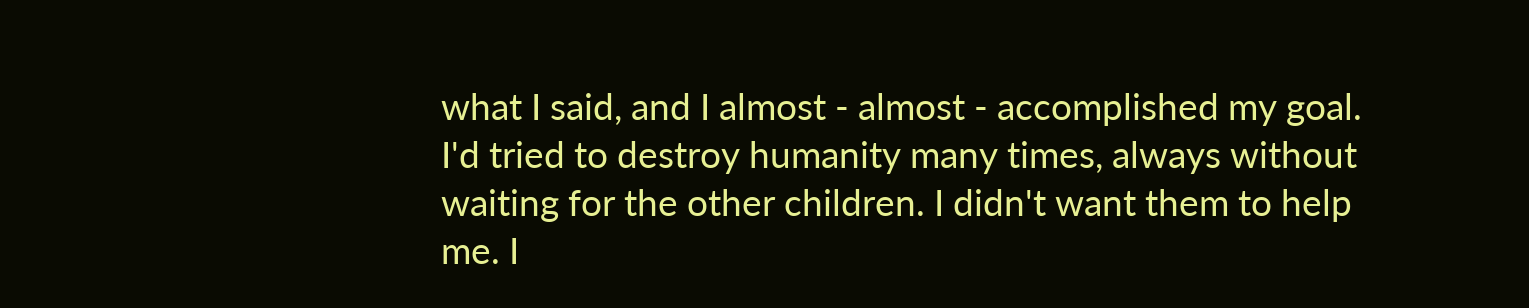what I said, and I almost - almost - accomplished my goal. I'd tried to destroy humanity many times, always without waiting for the other children. I didn't want them to help me. I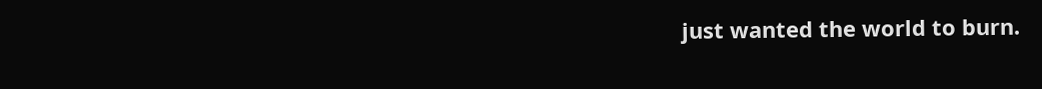just wanted the world to burn.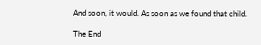And soon, it would. As soon as we found that child.

The End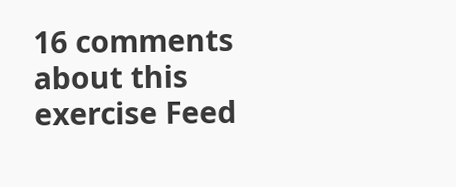16 comments about this exercise Feed